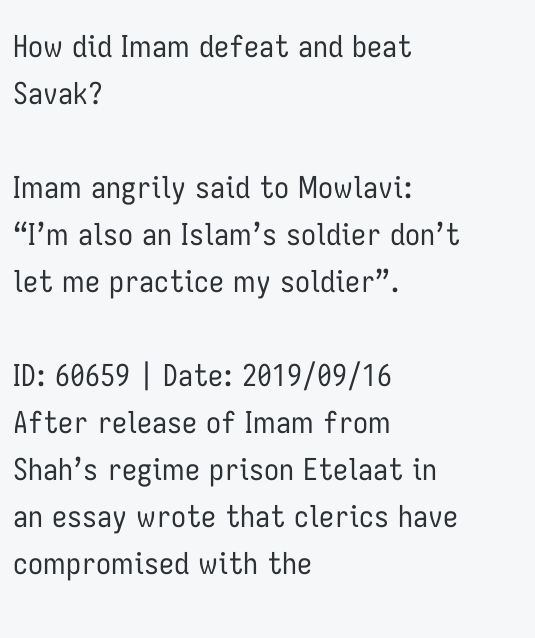How did Imam defeat and beat Savak?

Imam angrily said to Mowlavi: “I’m also an Islam’s soldier don’t let me practice my soldier”.

ID: 60659 | Date: 2019/09/16
After release of Imam from Shah’s regime prison Etelaat in an essay wrote that clerics have compromised with the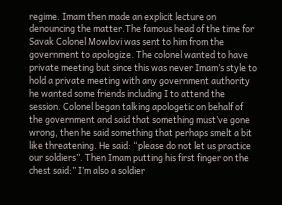regime. Imam then made an explicit lecture on denouncing the matter.The famous head of the time for Savak Colonel Mowlovi was sent to him from the government to apologize. The colonel wanted to have private meeting but since this was never Imam’s style to hold a private meeting with any government authority he wanted some friends including I to attend the session. Colonel began talking apologetic on behalf of the government and said that something must’ve gone wrong, then he said something that perhaps smelt a bit like threatening. He said: “please do not let us practice our soldiers”. Then Imam putting his first finger on the chest said:” I’m also a soldier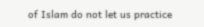of Islam do not let us practice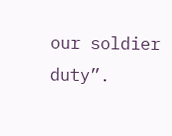our soldier duty”.